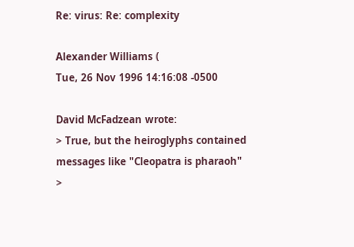Re: virus: Re: complexity

Alexander Williams (
Tue, 26 Nov 1996 14:16:08 -0500

David McFadzean wrote:
> True, but the heiroglyphs contained messages like "Cleopatra is pharaoh"
>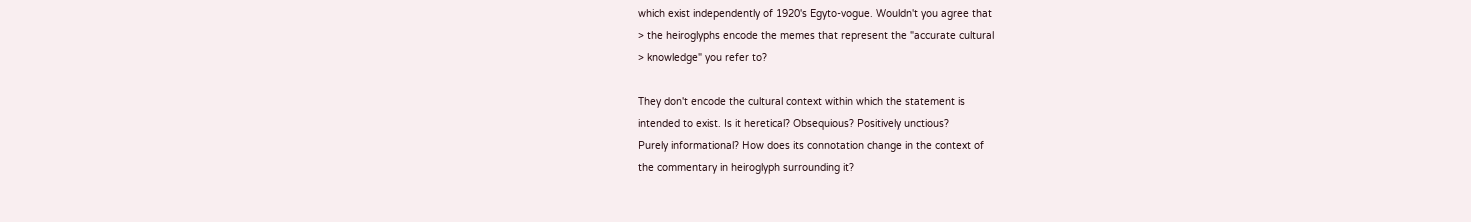which exist independently of 1920's Egyto-vogue. Wouldn't you agree that
> the heiroglyphs encode the memes that represent the "accurate cultural
> knowledge" you refer to?

They don't encode the cultural context within which the statement is
intended to exist. Is it heretical? Obsequious? Positively unctious?
Purely informational? How does its connotation change in the context of
the commentary in heiroglyph surrounding it?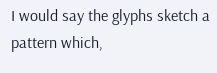I would say the glyphs sketch a pattern which,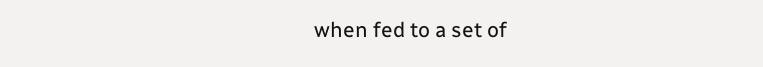when fed to a set of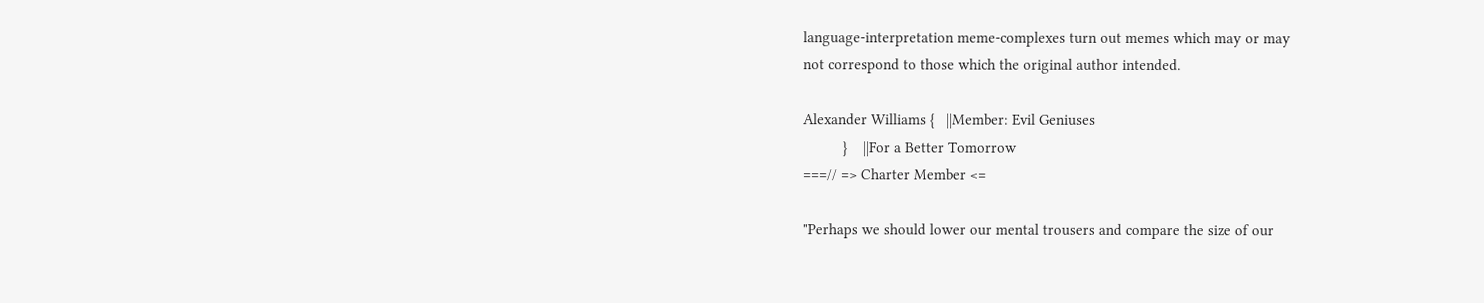language-interpretation meme-complexes turn out memes which may or may
not correspond to those which the original author intended.

Alexander Williams {   ||Member: Evil Geniuses
          }    ||For a Better Tomorrow
===// => Charter Member <=

"Perhaps we should lower our mental trousers and compare the size of our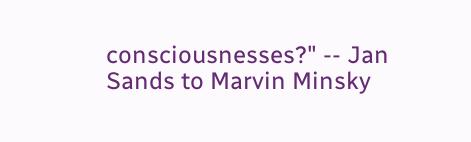consciousnesses?" -- Jan Sands to Marvin Minsky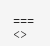=== <>